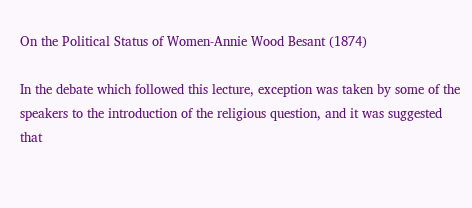On the Political Status of Women-Annie Wood Besant (1874)

In the debate which followed this lecture, exception was taken by some of the speakers to the introduction of the religious question, and it was suggested that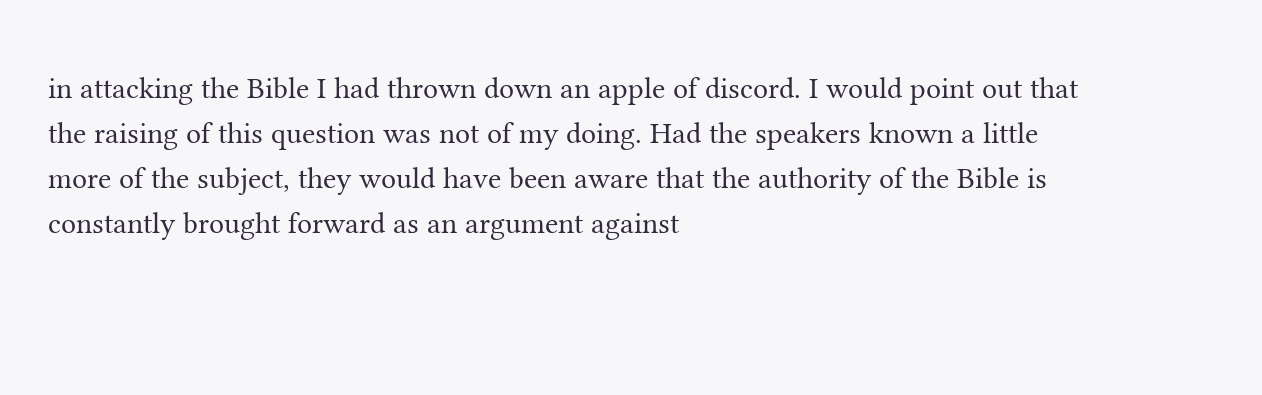in attacking the Bible I had thrown down an apple of discord. I would point out that the raising of this question was not of my doing. Had the speakers known a little more of the subject, they would have been aware that the authority of the Bible is constantly brought forward as an argument against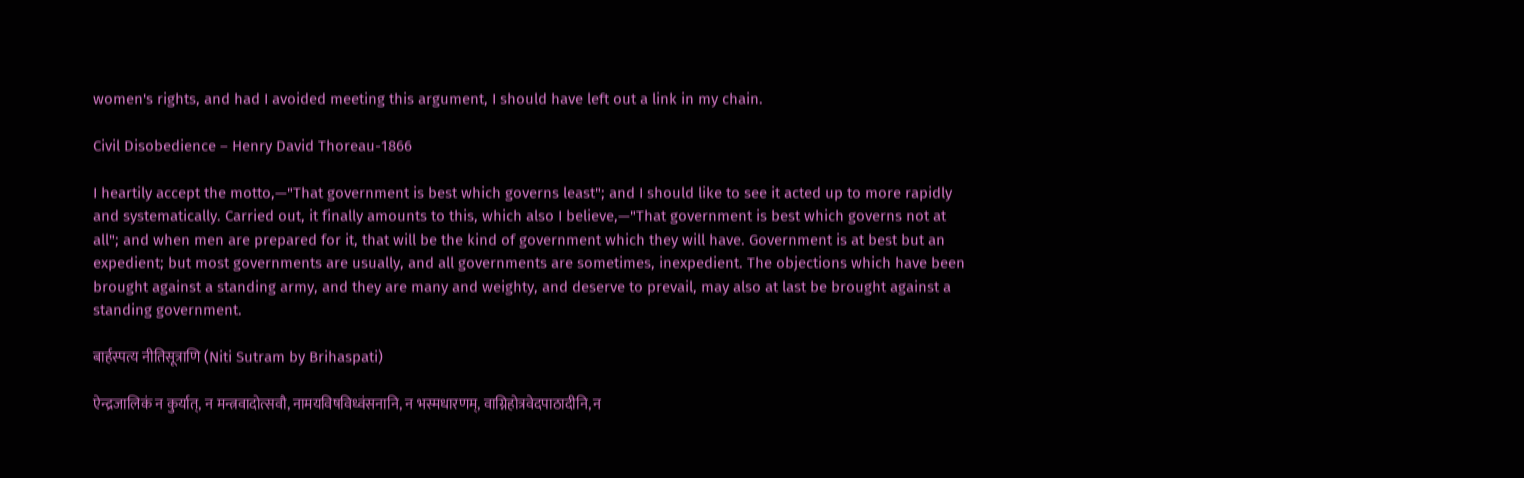women's rights, and had I avoided meeting this argument, I should have left out a link in my chain.

Civil Disobedience – Henry David Thoreau-1866

I heartily accept the motto,—"That government is best which governs least"; and I should like to see it acted up to more rapidly and systematically. Carried out, it finally amounts to this, which also I believe,—"That government is best which governs not at all"; and when men are prepared for it, that will be the kind of government which they will have. Government is at best but an expedient; but most governments are usually, and all governments are sometimes, inexpedient. The objections which have been brought against a standing army, and they are many and weighty, and deserve to prevail, may also at last be brought against a standing government.

बार्हस्पत्य नीतिसूत्राणि (Niti Sutram by Brihaspati)

ऐन्द्रजालिकं न कुर्यात्, न मन्त्रवादोत्सवौ, नामयविषविध्वंसनानि, न भस्मधारणम्, वाग्निहोत्रवेदपाठादीनि, न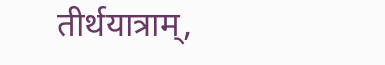तीर्थयात्राम्,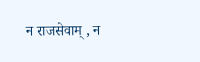न राजसेवाम् , न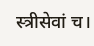स्त्रीसेवां च।